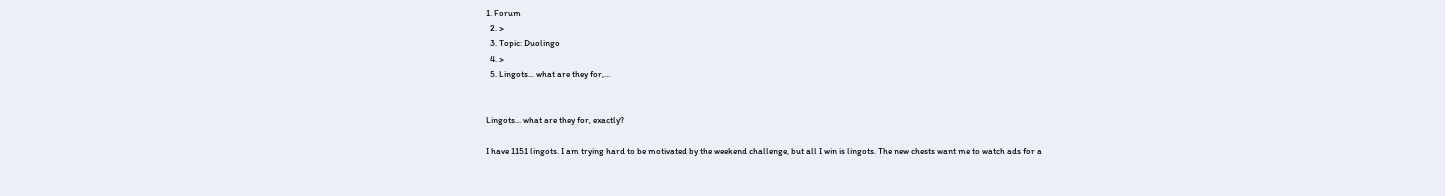1. Forum
  2. >
  3. Topic: Duolingo
  4. >
  5. Lingots... what are they for,…


Lingots... what are they for, exactly?

I have 1151 lingots. I am trying hard to be motivated by the weekend challenge, but all I win is lingots. The new chests want me to watch ads for a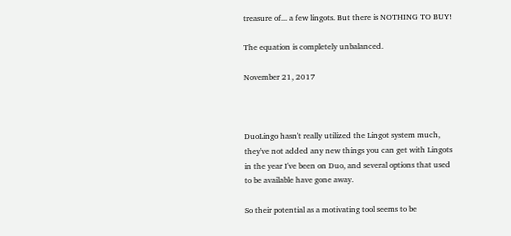treasure of... a few lingots. But there is NOTHING TO BUY!

The equation is completely unbalanced.

November 21, 2017



DuoLingo hasn't really utilized the Lingot system much, they've not added any new things you can get with Lingots in the year I've been on Duo, and several options that used to be available have gone away.

So their potential as a motivating tool seems to be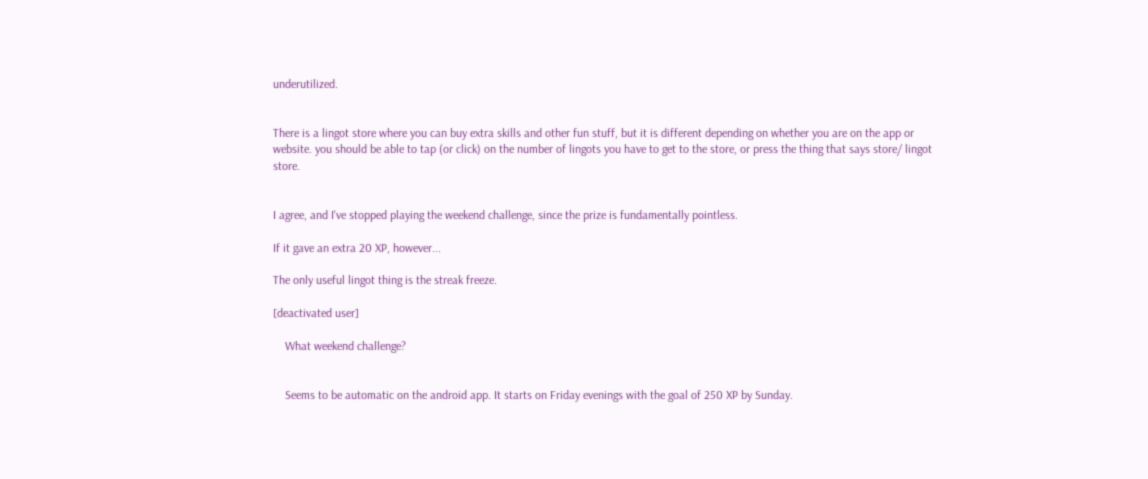underutilized.


There is a lingot store where you can buy extra skills and other fun stuff, but it is different depending on whether you are on the app or website. you should be able to tap (or click) on the number of lingots you have to get to the store, or press the thing that says store/ lingot store.


I agree, and I've stopped playing the weekend challenge, since the prize is fundamentally pointless.

If it gave an extra 20 XP, however...

The only useful lingot thing is the streak freeze.

[deactivated user]

    What weekend challenge?


    Seems to be automatic on the android app. It starts on Friday evenings with the goal of 250 XP by Sunday.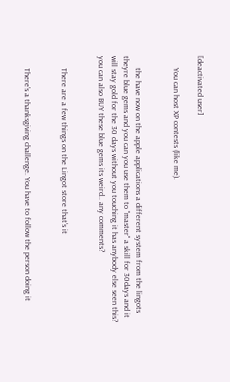[deactivated user]

      You can host XP contests (like me).


      the have now on the apple applications a different system from the lingots theyre blue gems and you can you use them to "master" a skill for 30days and it will stay gold for the 30 days without you touching it has anybody else seen this? you can also BUY these blue gems its weird.. any comments?


      There are a few things on the Lingot store that's it


      There's a thanksgiving challenge. You have to follow the person doing it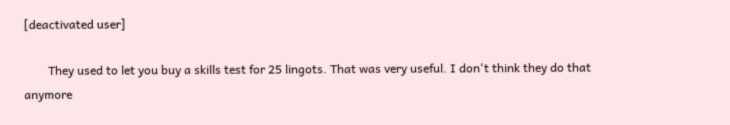[deactivated user]

        They used to let you buy a skills test for 25 lingots. That was very useful. I don't think they do that anymore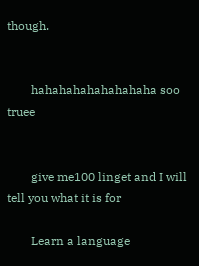though.


        hahahahahahahahaha soo truee


        give me100 linget and I will tell you what it is for

        Learn a language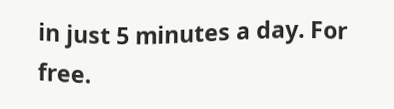in just 5 minutes a day. For free.